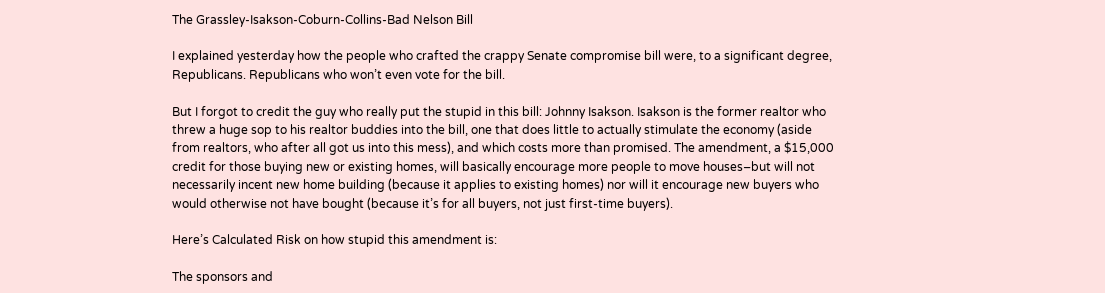The Grassley-Isakson-Coburn-Collins-Bad Nelson Bill

I explained yesterday how the people who crafted the crappy Senate compromise bill were, to a significant degree, Republicans. Republicans who won’t even vote for the bill.

But I forgot to credit the guy who really put the stupid in this bill: Johnny Isakson. Isakson is the former realtor who threw a huge sop to his realtor buddies into the bill, one that does little to actually stimulate the economy (aside from realtors, who after all got us into this mess), and which costs more than promised. The amendment, a $15,000 credit for those buying new or existing homes, will basically encourage more people to move houses–but will not necessarily incent new home building (because it applies to existing homes) nor will it encourage new buyers who would otherwise not have bought (because it’s for all buyers, not just first-time buyers).

Here’s Calculated Risk on how stupid this amendment is:

The sponsors and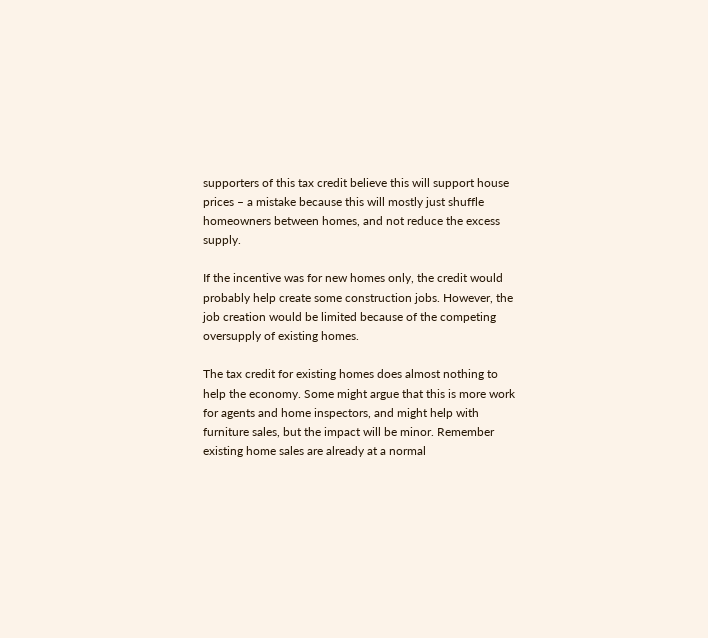supporters of this tax credit believe this will support house prices – a mistake because this will mostly just shuffle homeowners between homes, and not reduce the excess supply.

If the incentive was for new homes only, the credit would probably help create some construction jobs. However, the job creation would be limited because of the competing oversupply of existing homes.

The tax credit for existing homes does almost nothing to help the economy. Some might argue that this is more work for agents and home inspectors, and might help with furniture sales, but the impact will be minor. Remember existing home sales are already at a normal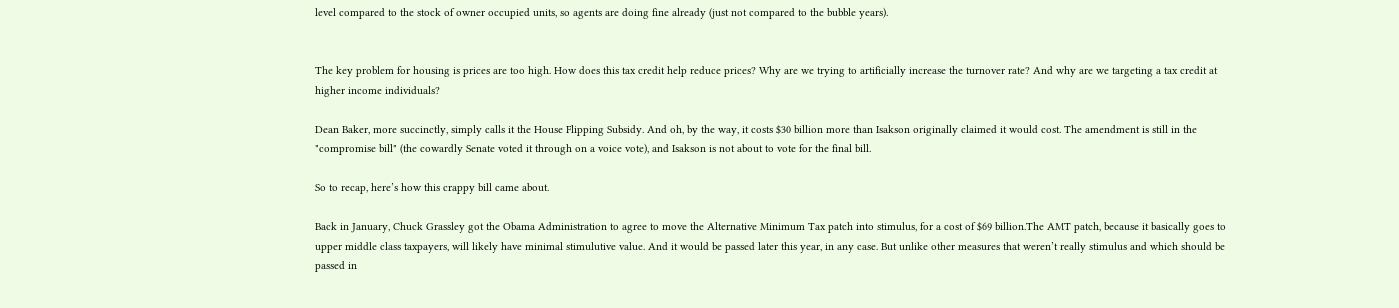level compared to the stock of owner occupied units, so agents are doing fine already (just not compared to the bubble years).


The key problem for housing is prices are too high. How does this tax credit help reduce prices? Why are we trying to artificially increase the turnover rate? And why are we targeting a tax credit at higher income individuals?

Dean Baker, more succinctly, simply calls it the House Flipping Subsidy. And oh, by the way, it costs $30 billion more than Isakson originally claimed it would cost. The amendment is still in the "compromise bill" (the cowardly Senate voted it through on a voice vote), and Isakson is not about to vote for the final bill.

So to recap, here’s how this crappy bill came about.

Back in January, Chuck Grassley got the Obama Administration to agree to move the Alternative Minimum Tax patch into stimulus, for a cost of $69 billion.The AMT patch, because it basically goes to upper middle class taxpayers, will likely have minimal stimulutive value. And it would be passed later this year, in any case. But unlike other measures that weren’t really stimulus and which should be passed in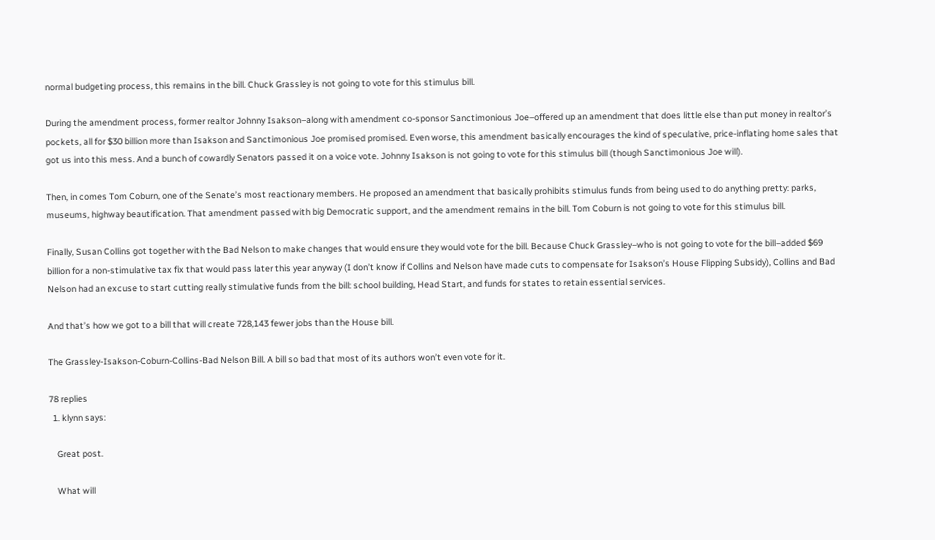normal budgeting process, this remains in the bill. Chuck Grassley is not going to vote for this stimulus bill.

During the amendment process, former realtor Johnny Isakson–along with amendment co-sponsor Sanctimonious Joe–offered up an amendment that does little else than put money in realtor’s pockets, all for $30 billion more than Isakson and Sanctimonious Joe promised promised. Even worse, this amendment basically encourages the kind of speculative, price-inflating home sales that got us into this mess. And a bunch of cowardly Senators passed it on a voice vote. Johnny Isakson is not going to vote for this stimulus bill (though Sanctimonious Joe will).

Then, in comes Tom Coburn, one of the Senate’s most reactionary members. He proposed an amendment that basically prohibits stimulus funds from being used to do anything pretty: parks, museums, highway beautification. That amendment passed with big Democratic support, and the amendment remains in the bill. Tom Coburn is not going to vote for this stimulus bill.

Finally, Susan Collins got together with the Bad Nelson to make changes that would ensure they would vote for the bill. Because Chuck Grassley–who is not going to vote for the bill–added $69 billion for a non-stimulative tax fix that would pass later this year anyway (I don’t know if Collins and Nelson have made cuts to compensate for Isakson’s House Flipping Subsidy), Collins and Bad Nelson had an excuse to start cutting really stimulative funds from the bill: school building, Head Start, and funds for states to retain essential services.

And that’s how we got to a bill that will create 728,143 fewer jobs than the House bill.

The Grassley-Isakson-Coburn-Collins-Bad Nelson Bill. A bill so bad that most of its authors won’t even vote for it.

78 replies
  1. klynn says:

    Great post.

    What will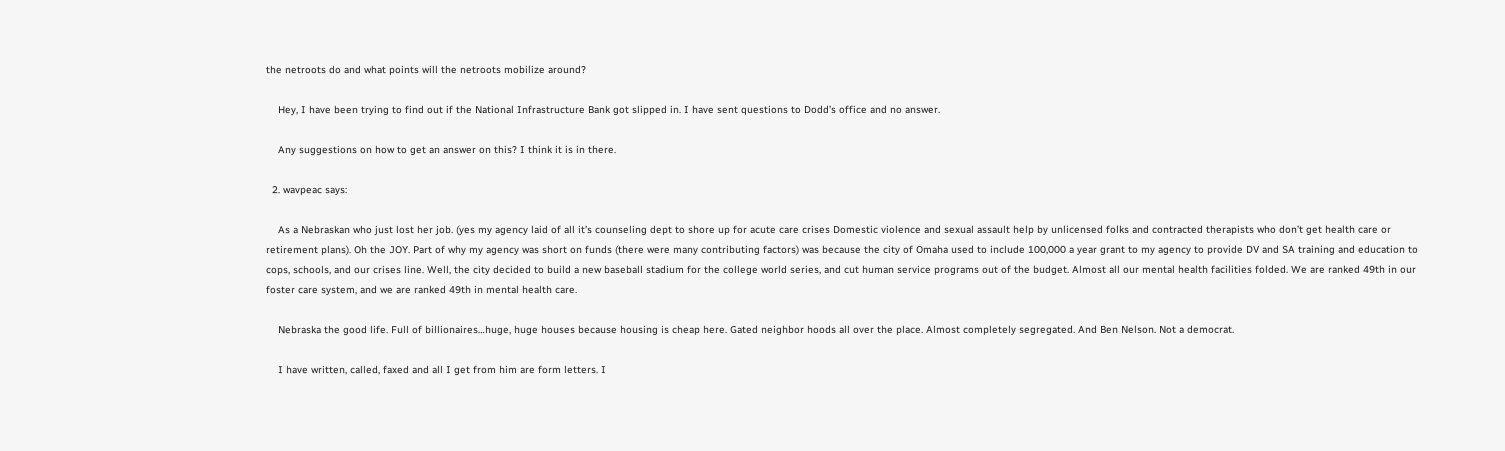the netroots do and what points will the netroots mobilize around?

    Hey, I have been trying to find out if the National Infrastructure Bank got slipped in. I have sent questions to Dodd’s office and no answer.

    Any suggestions on how to get an answer on this? I think it is in there.

  2. wavpeac says:

    As a Nebraskan who just lost her job. (yes my agency laid of all it’s counseling dept to shore up for acute care crises Domestic violence and sexual assault help by unlicensed folks and contracted therapists who don’t get health care or retirement plans). Oh the JOY. Part of why my agency was short on funds (there were many contributing factors) was because the city of Omaha used to include 100,000 a year grant to my agency to provide DV and SA training and education to cops, schools, and our crises line. Well, the city decided to build a new baseball stadium for the college world series, and cut human service programs out of the budget. Almost all our mental health facilities folded. We are ranked 49th in our foster care system, and we are ranked 49th in mental health care.

    Nebraska the good life. Full of billionaires…huge, huge houses because housing is cheap here. Gated neighbor hoods all over the place. Almost completely segregated. And Ben Nelson. Not a democrat.

    I have written, called, faxed and all I get from him are form letters. I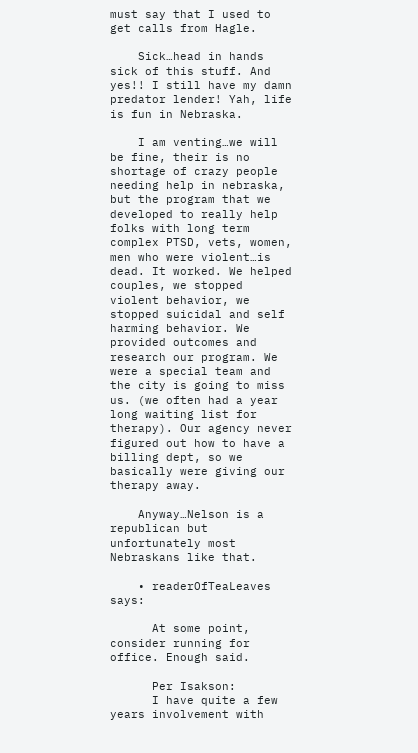must say that I used to get calls from Hagle.

    Sick…head in hands sick of this stuff. And yes!! I still have my damn predator lender! Yah, life is fun in Nebraska.

    I am venting…we will be fine, their is no shortage of crazy people needing help in nebraska, but the program that we developed to really help folks with long term complex PTSD, vets, women, men who were violent…is dead. It worked. We helped couples, we stopped violent behavior, we stopped suicidal and self harming behavior. We provided outcomes and research our program. We were a special team and the city is going to miss us. (we often had a year long waiting list for therapy). Our agency never figured out how to have a billing dept, so we basically were giving our therapy away.

    Anyway…Nelson is a republican but unfortunately most Nebraskans like that.

    • readerOfTeaLeaves says:

      At some point, consider running for office. Enough said.

      Per Isakson:
      I have quite a few years involvement with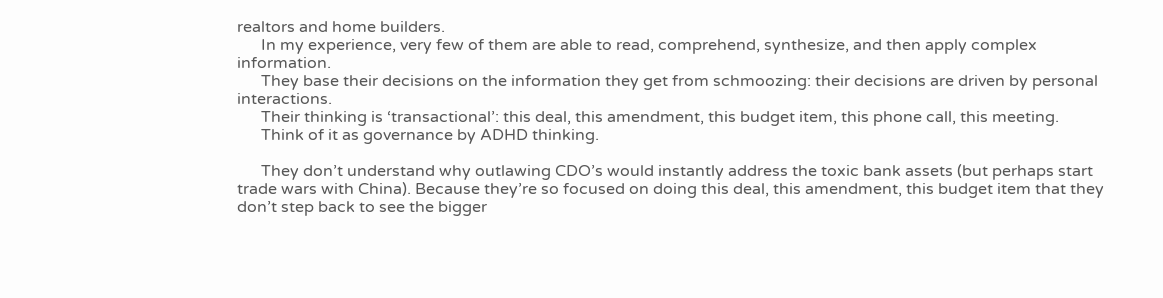realtors and home builders.
      In my experience, very few of them are able to read, comprehend, synthesize, and then apply complex information.
      They base their decisions on the information they get from schmoozing: their decisions are driven by personal interactions.
      Their thinking is ‘transactional’: this deal, this amendment, this budget item, this phone call, this meeting.
      Think of it as governance by ADHD thinking.

      They don’t understand why outlawing CDO’s would instantly address the toxic bank assets (but perhaps start trade wars with China). Because they’re so focused on doing this deal, this amendment, this budget item that they don’t step back to see the bigger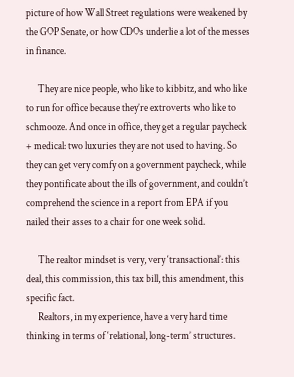picture of how Wall Street regulations were weakened by the GOP Senate, or how CDOs underlie a lot of the messes in finance.

      They are nice people, who like to kibbitz, and who like to run for office because they’re extroverts who like to schmooze. And once in office, they get a regular paycheck + medical: two luxuries they are not used to having. So they can get very comfy on a government paycheck, while they pontificate about the ills of government, and couldn’t comprehend the science in a report from EPA if you nailed their asses to a chair for one week solid.

      The realtor mindset is very, very ‘transactional’: this deal, this commission, this tax bill, this amendment, this specific fact.
      Realtors, in my experience, have a very hard time thinking in terms of ‘relational, long-term’ structures.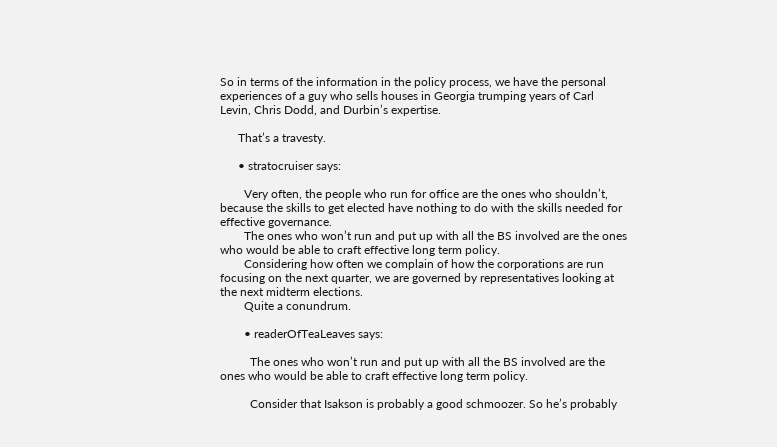So in terms of the information in the policy process, we have the personal experiences of a guy who sells houses in Georgia trumping years of Carl Levin, Chris Dodd, and Durbin’s expertise.

      That’s a travesty.

      • stratocruiser says:

        Very often, the people who run for office are the ones who shouldn’t, because the skills to get elected have nothing to do with the skills needed for effective governance.
        The ones who won’t run and put up with all the BS involved are the ones who would be able to craft effective long term policy.
        Considering how often we complain of how the corporations are run focusing on the next quarter, we are governed by representatives looking at the next midterm elections.
        Quite a conundrum.

        • readerOfTeaLeaves says:

          The ones who won’t run and put up with all the BS involved are the ones who would be able to craft effective long term policy.

          Consider that Isakson is probably a good schmoozer. So he’s probably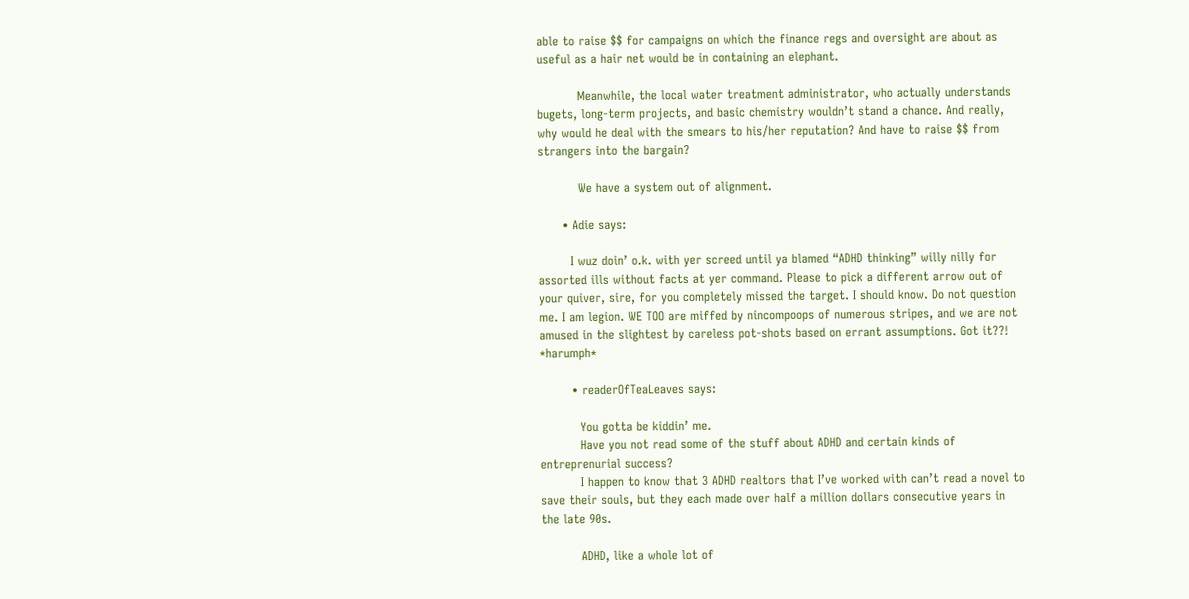able to raise $$ for campaigns on which the finance regs and oversight are about as useful as a hair net would be in containing an elephant.

          Meanwhile, the local water treatment administrator, who actually understands bugets, long-term projects, and basic chemistry wouldn’t stand a chance. And really, why would he deal with the smears to his/her reputation? And have to raise $$ from strangers into the bargain?

          We have a system out of alignment.

      • Adie says:

        I wuz doin’ o.k. with yer screed until ya blamed “ADHD thinking” willy nilly for assorted ills without facts at yer command. Please to pick a different arrow out of your quiver, sire, for you completely missed the target. I should know. Do not question me. I am legion. WE TOO are miffed by nincompoops of numerous stripes, and we are not amused in the slightest by careless pot-shots based on errant assumptions. Got it??! *harumph*

        • readerOfTeaLeaves says:

          You gotta be kiddin’ me.
          Have you not read some of the stuff about ADHD and certain kinds of entreprenurial success?
          I happen to know that 3 ADHD realtors that I’ve worked with can’t read a novel to save their souls, but they each made over half a million dollars consecutive years in the late 90s.

          ADHD, like a whole lot of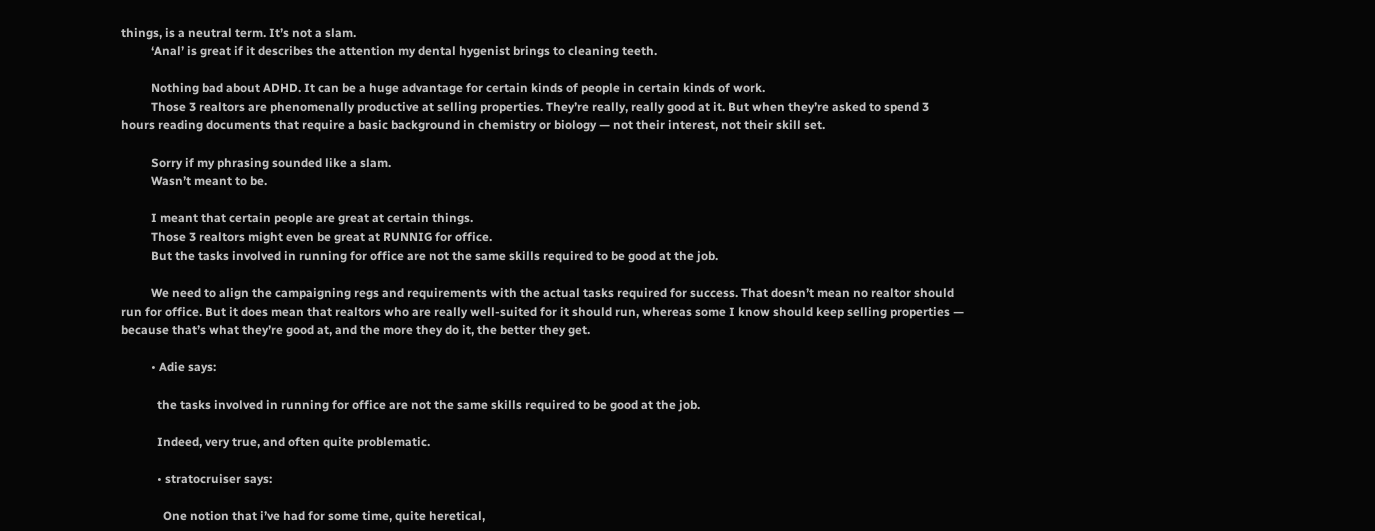things, is a neutral term. It’s not a slam.
          ‘Anal’ is great if it describes the attention my dental hygenist brings to cleaning teeth.

          Nothing bad about ADHD. It can be a huge advantage for certain kinds of people in certain kinds of work.
          Those 3 realtors are phenomenally productive at selling properties. They’re really, really good at it. But when they’re asked to spend 3 hours reading documents that require a basic background in chemistry or biology — not their interest, not their skill set.

          Sorry if my phrasing sounded like a slam.
          Wasn’t meant to be.

          I meant that certain people are great at certain things.
          Those 3 realtors might even be great at RUNNIG for office.
          But the tasks involved in running for office are not the same skills required to be good at the job.

          We need to align the campaigning regs and requirements with the actual tasks required for success. That doesn’t mean no realtor should run for office. But it does mean that realtors who are really well-suited for it should run, whereas some I know should keep selling properties — because that’s what they’re good at, and the more they do it, the better they get.

          • Adie says:

            the tasks involved in running for office are not the same skills required to be good at the job.

            Indeed, very true, and often quite problematic.

            • stratocruiser says:

              One notion that i’ve had for some time, quite heretical,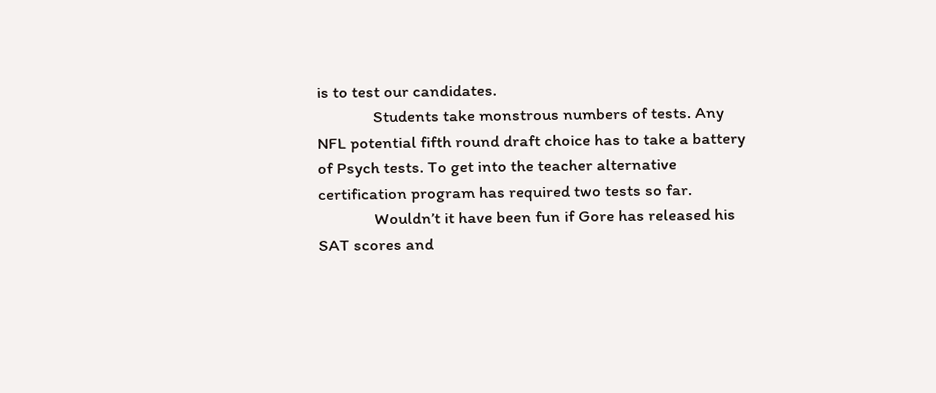is to test our candidates.
              Students take monstrous numbers of tests. Any NFL potential fifth round draft choice has to take a battery of Psych tests. To get into the teacher alternative certification program has required two tests so far.
              Wouldn’t it have been fun if Gore has released his SAT scores and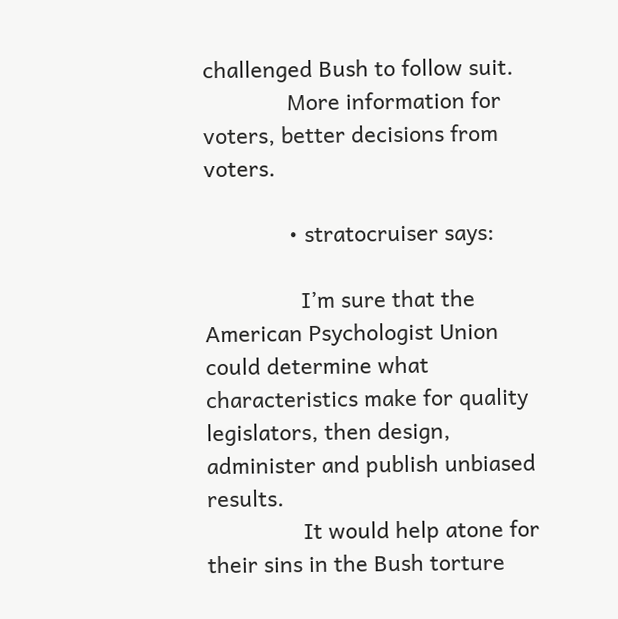challenged Bush to follow suit.
              More information for voters, better decisions from voters.

              • stratocruiser says:

                I’m sure that the American Psychologist Union could determine what characteristics make for quality legislators, then design, administer and publish unbiased results.
                It would help atone for their sins in the Bush torture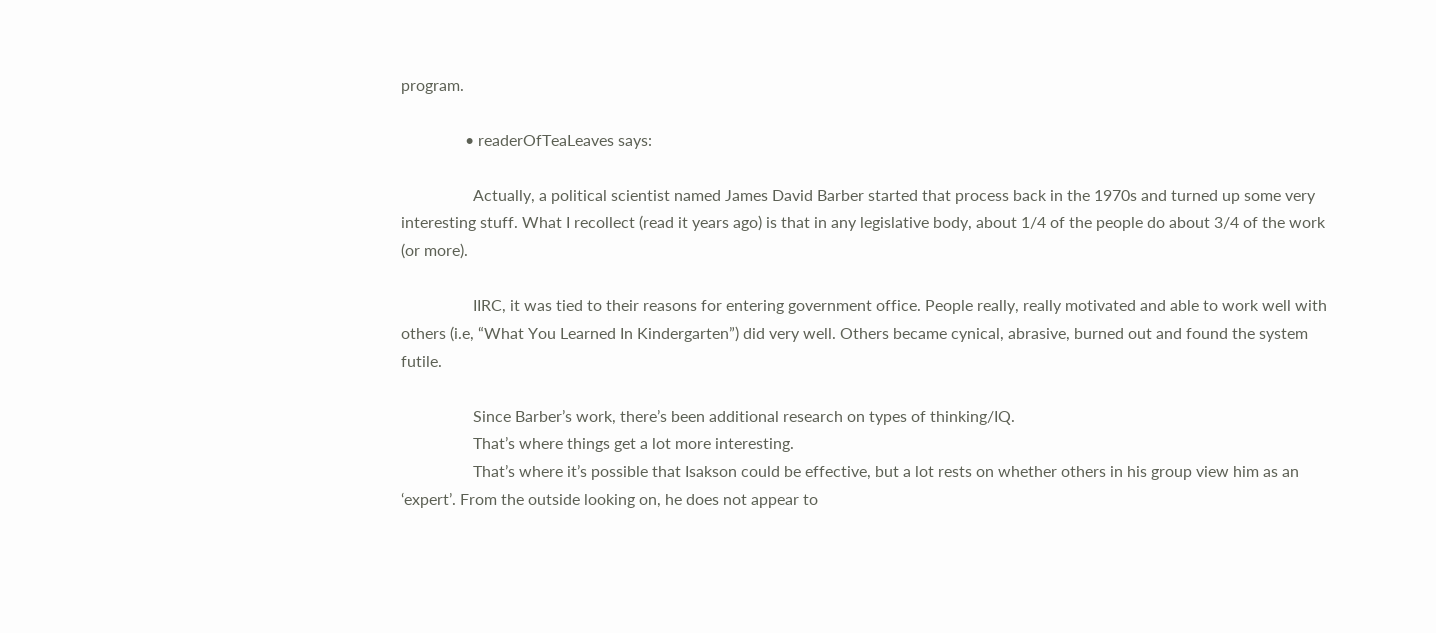program.

                • readerOfTeaLeaves says:

                  Actually, a political scientist named James David Barber started that process back in the 1970s and turned up some very interesting stuff. What I recollect (read it years ago) is that in any legislative body, about 1/4 of the people do about 3/4 of the work (or more).

                  IIRC, it was tied to their reasons for entering government office. People really, really motivated and able to work well with others (i.e, “What You Learned In Kindergarten”) did very well. Others became cynical, abrasive, burned out and found the system futile.

                  Since Barber’s work, there’s been additional research on types of thinking/IQ.
                  That’s where things get a lot more interesting.
                  That’s where it’s possible that Isakson could be effective, but a lot rests on whether others in his group view him as an ‘expert’. From the outside looking on, he does not appear to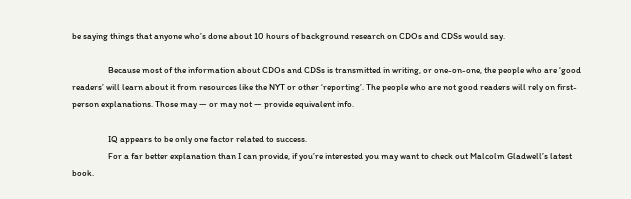be saying things that anyone who’s done about 10 hours of background research on CDOs and CDSs would say.

                  Because most of the information about CDOs and CDSs is transmitted in writing, or one-on-one, the people who are ‘good readers’ will learn about it from resources like the NYT or other ‘reporting’. The people who are not good readers will rely on first-person explanations. Those may — or may not — provide equivalent info.

                  IQ appears to be only one factor related to success.
                  For a far better explanation than I can provide, if you’re interested you may want to check out Malcolm Gladwell’s latest book.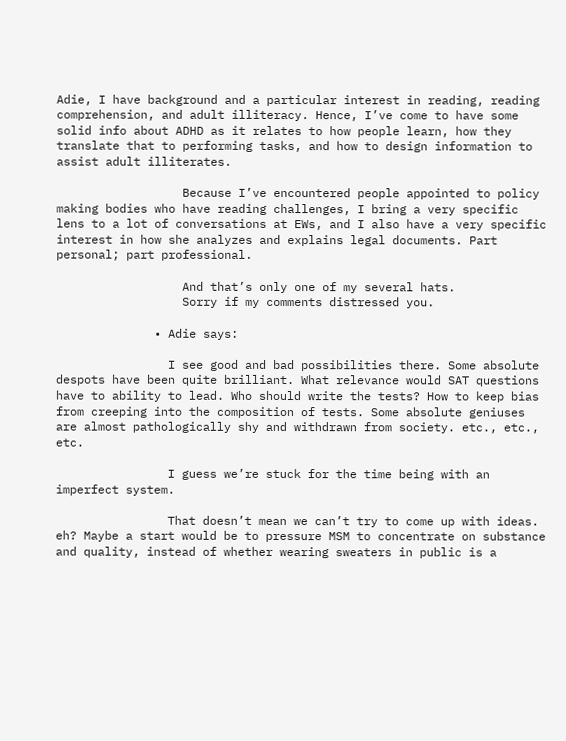Adie, I have background and a particular interest in reading, reading comprehension, and adult illiteracy. Hence, I’ve come to have some solid info about ADHD as it relates to how people learn, how they translate that to performing tasks, and how to design information to assist adult illiterates.

                  Because I’ve encountered people appointed to policy making bodies who have reading challenges, I bring a very specific lens to a lot of conversations at EWs, and I also have a very specific interest in how she analyzes and explains legal documents. Part personal; part professional.

                  And that’s only one of my several hats.
                  Sorry if my comments distressed you.

              • Adie says:

                I see good and bad possibilities there. Some absolute despots have been quite brilliant. What relevance would SAT questions have to ability to lead. Who should write the tests? How to keep bias from creeping into the composition of tests. Some absolute geniuses are almost pathologically shy and withdrawn from society. etc., etc., etc.

                I guess we’re stuck for the time being with an imperfect system.

                That doesn’t mean we can’t try to come up with ideas. eh? Maybe a start would be to pressure MSM to concentrate on substance and quality, instead of whether wearing sweaters in public is a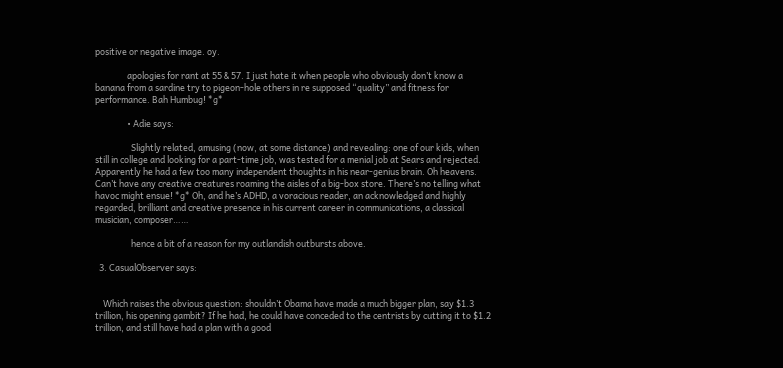positive or negative image. oy.

                apologies for rant at 55 & 57. I just hate it when people who obviously don’t know a banana from a sardine try to pigeon-hole others in re supposed “quality” and fitness for performance. Bah Humbug! *g*

                • Adie says:

                  Slightly related, amusing (now, at some distance) and revealing: one of our kids, when still in college and looking for a part-time job, was tested for a menial job at Sears and rejected. Apparently he had a few too many independent thoughts in his near-genius brain. Oh heavens. Can’t have any creative creatures roaming the aisles of a big-box store. There’s no telling what havoc might ensue! *g* Oh, and he’s ADHD, a voracious reader, an acknowledged and highly regarded, brilliant and creative presence in his current career in communications, a classical musician, composer……

                  hence a bit of a reason for my outlandish outbursts above.

  3. CasualObserver says:


    Which raises the obvious question: shouldn’t Obama have made a much bigger plan, say $1.3 trillion, his opening gambit? If he had, he could have conceded to the centrists by cutting it to $1.2 trillion, and still have had a plan with a good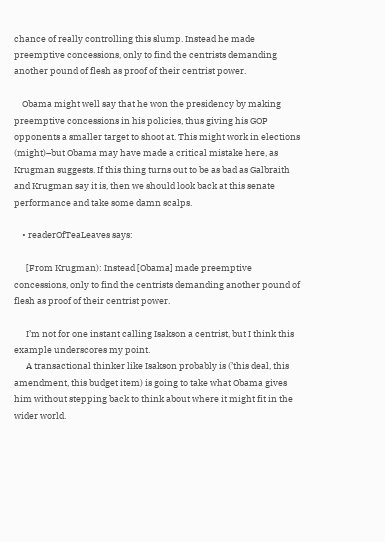chance of really controlling this slump. Instead he made preemptive concessions, only to find the centrists demanding another pound of flesh as proof of their centrist power.

    Obama might well say that he won the presidency by making preemptive concessions in his policies, thus giving his GOP opponents a smaller target to shoot at. This might work in elections (might)–but Obama may have made a critical mistake here, as Krugman suggests. If this thing turns out to be as bad as Galbraith and Krugman say it is, then we should look back at this senate performance and take some damn scalps.

    • readerOfTeaLeaves says:

      [From Krugman): Instead [Obama] made preemptive concessions, only to find the centrists demanding another pound of flesh as proof of their centrist power.

      I’m not for one instant calling Isakson a centrist, but I think this example underscores my point.
      A transactional thinker like Isakson probably is (’this deal, this amendment, this budget item) is going to take what Obama gives him without stepping back to think about where it might fit in the wider world.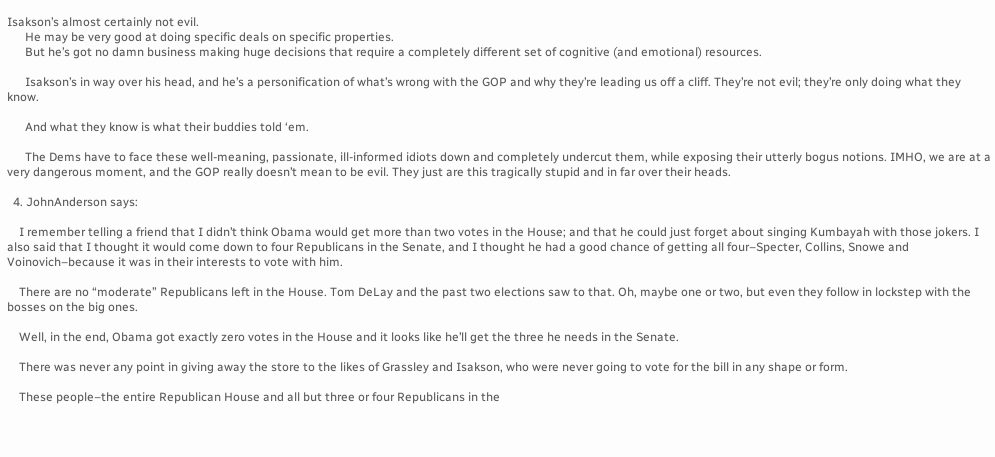Isakson’s almost certainly not evil.
      He may be very good at doing specific deals on specific properties.
      But he’s got no damn business making huge decisions that require a completely different set of cognitive (and emotional) resources.

      Isakson’s in way over his head, and he’s a personification of what’s wrong with the GOP and why they’re leading us off a cliff. They’re not evil; they’re only doing what they know.

      And what they know is what their buddies told ‘em.

      The Dems have to face these well-meaning, passionate, ill-informed idiots down and completely undercut them, while exposing their utterly bogus notions. IMHO, we are at a very dangerous moment, and the GOP really doesn’t mean to be evil. They just are this tragically stupid and in far over their heads.

  4. JohnAnderson says:

    I remember telling a friend that I didn’t think Obama would get more than two votes in the House; and that he could just forget about singing Kumbayah with those jokers. I also said that I thought it would come down to four Republicans in the Senate, and I thought he had a good chance of getting all four–Specter, Collins, Snowe and Voinovich–because it was in their interests to vote with him.

    There are no “moderate” Republicans left in the House. Tom DeLay and the past two elections saw to that. Oh, maybe one or two, but even they follow in lockstep with the bosses on the big ones.

    Well, in the end, Obama got exactly zero votes in the House and it looks like he’ll get the three he needs in the Senate.

    There was never any point in giving away the store to the likes of Grassley and Isakson, who were never going to vote for the bill in any shape or form.

    These people–the entire Republican House and all but three or four Republicans in the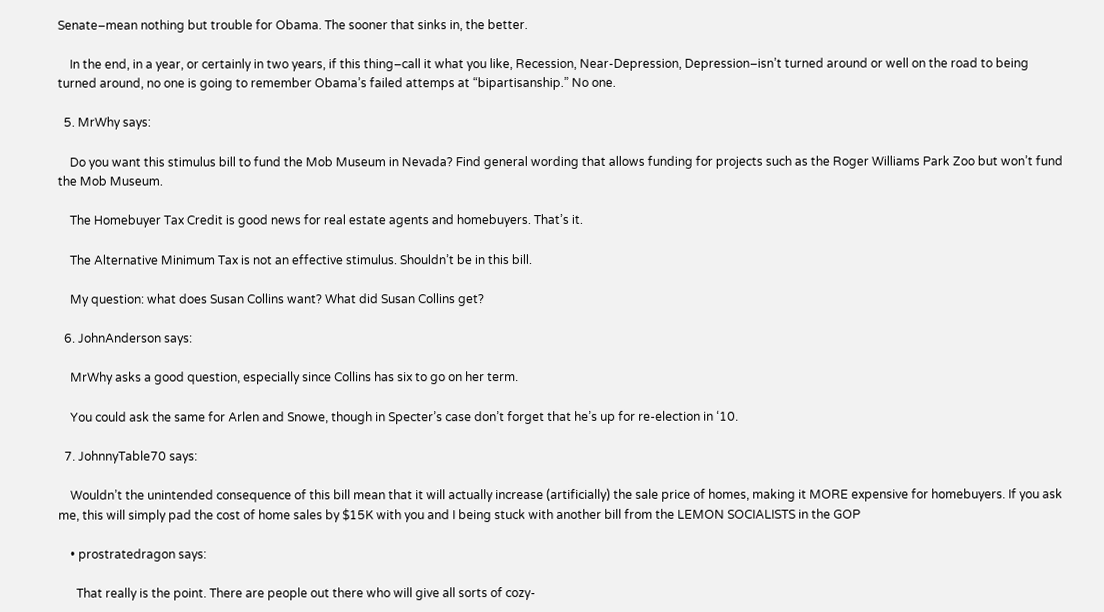Senate–mean nothing but trouble for Obama. The sooner that sinks in, the better.

    In the end, in a year, or certainly in two years, if this thing–call it what you like, Recession, Near-Depression, Depression–isn’t turned around or well on the road to being turned around, no one is going to remember Obama’s failed attemps at “bipartisanship.” No one.

  5. MrWhy says:

    Do you want this stimulus bill to fund the Mob Museum in Nevada? Find general wording that allows funding for projects such as the Roger Williams Park Zoo but won’t fund the Mob Museum.

    The Homebuyer Tax Credit is good news for real estate agents and homebuyers. That’s it.

    The Alternative Minimum Tax is not an effective stimulus. Shouldn’t be in this bill.

    My question: what does Susan Collins want? What did Susan Collins get?

  6. JohnAnderson says:

    MrWhy asks a good question, especially since Collins has six to go on her term.

    You could ask the same for Arlen and Snowe, though in Specter’s case don’t forget that he’s up for re-election in ‘10.

  7. JohnnyTable70 says:

    Wouldn’t the unintended consequence of this bill mean that it will actually increase (artificially) the sale price of homes, making it MORE expensive for homebuyers. If you ask me, this will simply pad the cost of home sales by $15K with you and I being stuck with another bill from the LEMON SOCIALISTS in the GOP

    • prostratedragon says:

      That really is the point. There are people out there who will give all sorts of cozy-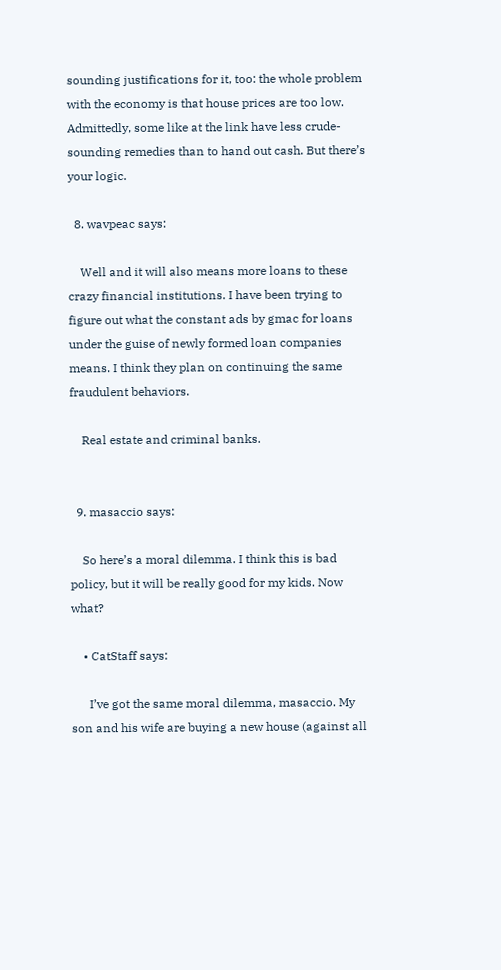sounding justifications for it, too: the whole problem with the economy is that house prices are too low. Admittedly, some like at the link have less crude-sounding remedies than to hand out cash. But there’s your logic.

  8. wavpeac says:

    Well and it will also means more loans to these crazy financial institutions. I have been trying to figure out what the constant ads by gmac for loans under the guise of newly formed loan companies means. I think they plan on continuing the same fraudulent behaviors.

    Real estate and criminal banks.


  9. masaccio says:

    So here’s a moral dilemma. I think this is bad policy, but it will be really good for my kids. Now what?

    • CatStaff says:

      I’ve got the same moral dilemma, masaccio. My son and his wife are buying a new house (against all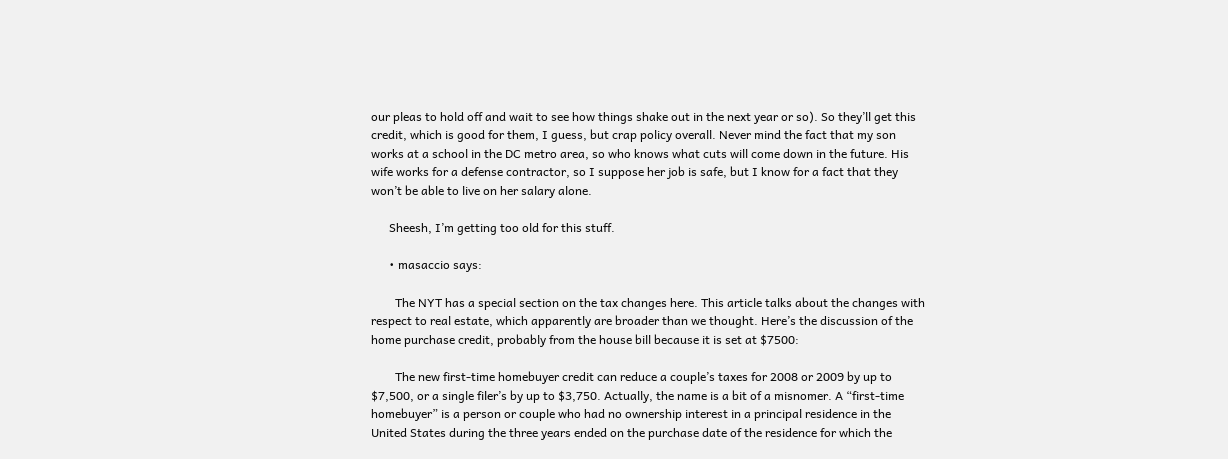our pleas to hold off and wait to see how things shake out in the next year or so). So they’ll get this credit, which is good for them, I guess, but crap policy overall. Never mind the fact that my son works at a school in the DC metro area, so who knows what cuts will come down in the future. His wife works for a defense contractor, so I suppose her job is safe, but I know for a fact that they won’t be able to live on her salary alone.

      Sheesh, I’m getting too old for this stuff.

      • masaccio says:

        The NYT has a special section on the tax changes here. This article talks about the changes with respect to real estate, which apparently are broader than we thought. Here’s the discussion of the home purchase credit, probably from the house bill because it is set at $7500:

        The new first-time homebuyer credit can reduce a couple’s taxes for 2008 or 2009 by up to $7,500, or a single filer’s by up to $3,750. Actually, the name is a bit of a misnomer. A “first-time homebuyer” is a person or couple who had no ownership interest in a principal residence in the United States during the three years ended on the purchase date of the residence for which the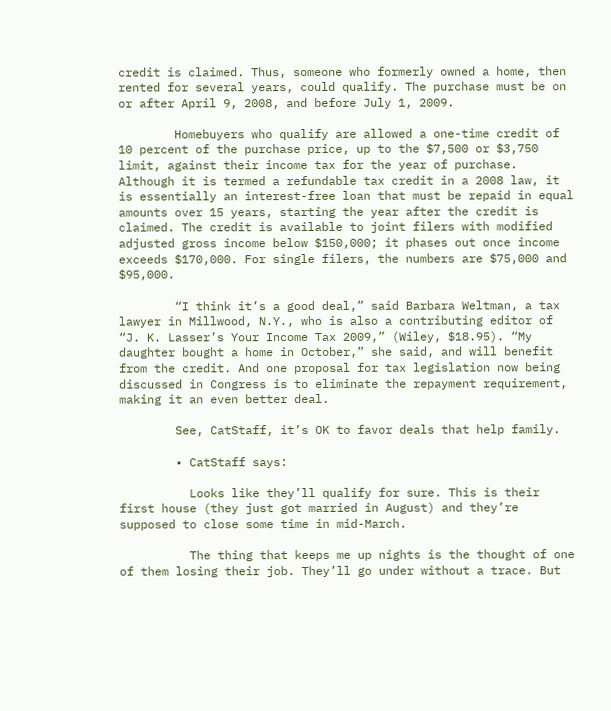credit is claimed. Thus, someone who formerly owned a home, then rented for several years, could qualify. The purchase must be on or after April 9, 2008, and before July 1, 2009.

        Homebuyers who qualify are allowed a one-time credit of 10 percent of the purchase price, up to the $7,500 or $3,750 limit, against their income tax for the year of purchase. Although it is termed a refundable tax credit in a 2008 law, it is essentially an interest-free loan that must be repaid in equal amounts over 15 years, starting the year after the credit is claimed. The credit is available to joint filers with modified adjusted gross income below $150,000; it phases out once income exceeds $170,000. For single filers, the numbers are $75,000 and $95,000.

        “I think it’s a good deal,” said Barbara Weltman, a tax lawyer in Millwood, N.Y., who is also a contributing editor of “J. K. Lasser’s Your Income Tax 2009,” (Wiley, $18.95). “My daughter bought a home in October,” she said, and will benefit from the credit. And one proposal for tax legislation now being discussed in Congress is to eliminate the repayment requirement, making it an even better deal.

        See, CatStaff, it’s OK to favor deals that help family.

        • CatStaff says:

          Looks like they’ll qualify for sure. This is their first house (they just got married in August) and they’re supposed to close some time in mid-March.

          The thing that keeps me up nights is the thought of one of them losing their job. They’ll go under without a trace. But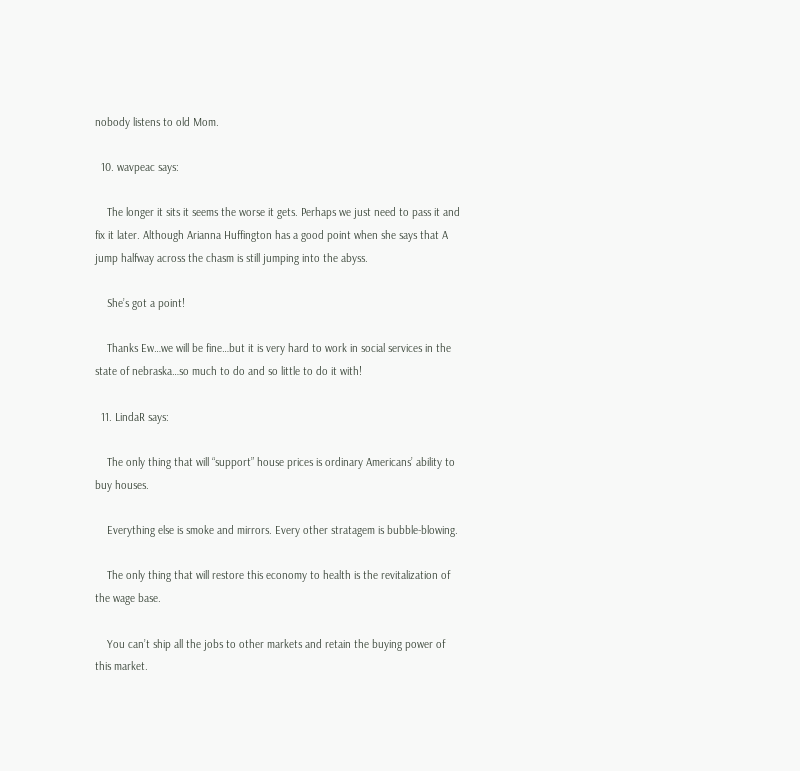nobody listens to old Mom.

  10. wavpeac says:

    The longer it sits it seems the worse it gets. Perhaps we just need to pass it and fix it later. Although Arianna Huffington has a good point when she says that A jump halfway across the chasm is still jumping into the abyss.

    She’s got a point!

    Thanks Ew…we will be fine…but it is very hard to work in social services in the state of nebraska…so much to do and so little to do it with!

  11. LindaR says:

    The only thing that will “support” house prices is ordinary Americans’ ability to buy houses.

    Everything else is smoke and mirrors. Every other stratagem is bubble-blowing.

    The only thing that will restore this economy to health is the revitalization of the wage base.

    You can’t ship all the jobs to other markets and retain the buying power of this market.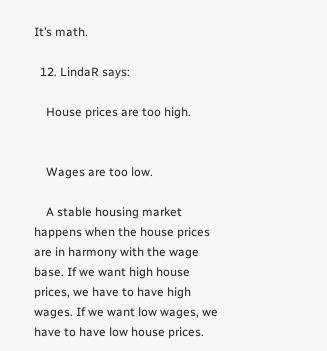It’s math.

  12. LindaR says:

    House prices are too high.


    Wages are too low.

    A stable housing market happens when the house prices are in harmony with the wage base. If we want high house prices, we have to have high wages. If we want low wages, we have to have low house prices.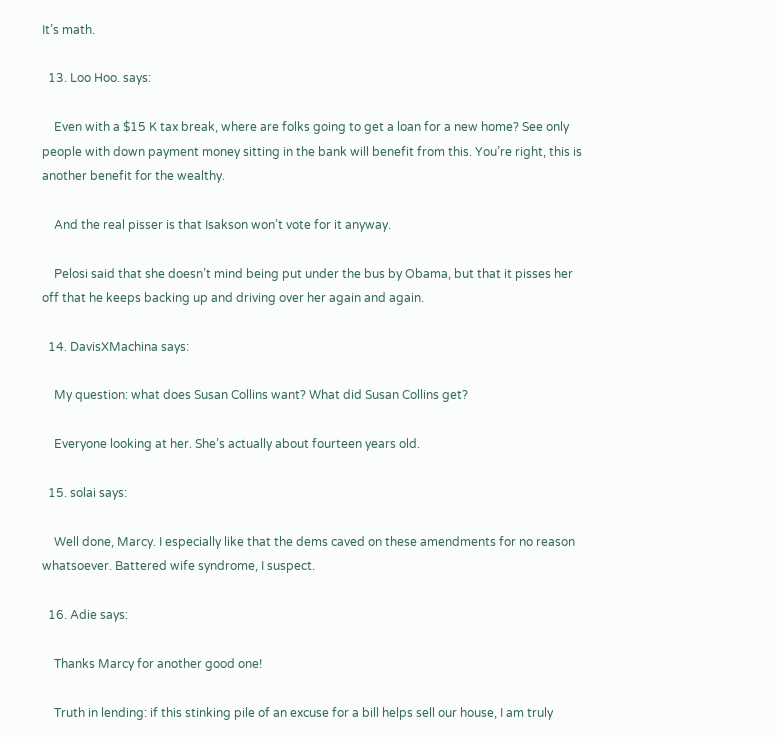It’s math.

  13. Loo Hoo. says:

    Even with a $15 K tax break, where are folks going to get a loan for a new home? See only people with down payment money sitting in the bank will benefit from this. You’re right, this is another benefit for the wealthy.

    And the real pisser is that Isakson won’t vote for it anyway.

    Pelosi said that she doesn’t mind being put under the bus by Obama, but that it pisses her off that he keeps backing up and driving over her again and again.

  14. DavisXMachina says:

    My question: what does Susan Collins want? What did Susan Collins get?

    Everyone looking at her. She’s actually about fourteen years old.

  15. solai says:

    Well done, Marcy. I especially like that the dems caved on these amendments for no reason whatsoever. Battered wife syndrome, I suspect.

  16. Adie says:

    Thanks Marcy for another good one!

    Truth in lending: if this stinking pile of an excuse for a bill helps sell our house, I am truly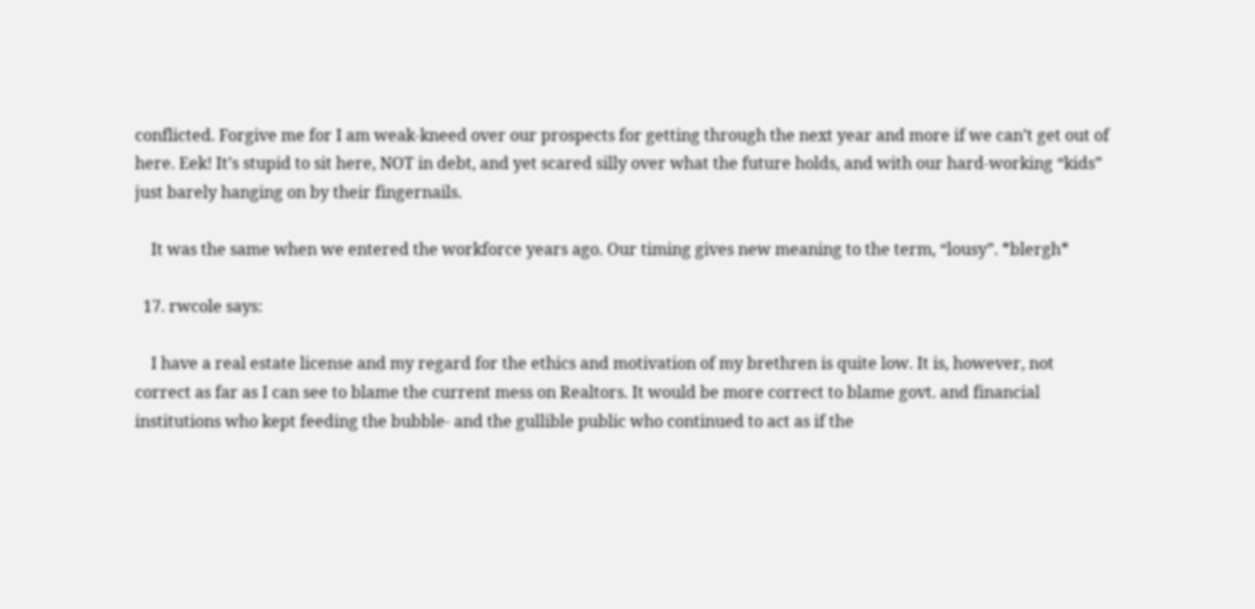conflicted. Forgive me for I am weak-kneed over our prospects for getting through the next year and more if we can’t get out of here. Eek! It’s stupid to sit here, NOT in debt, and yet scared silly over what the future holds, and with our hard-working “kids” just barely hanging on by their fingernails.

    It was the same when we entered the workforce years ago. Our timing gives new meaning to the term, “lousy”. *blergh*

  17. rwcole says:

    I have a real estate license and my regard for the ethics and motivation of my brethren is quite low. It is, however, not correct as far as I can see to blame the current mess on Realtors. It would be more correct to blame govt. and financial institutions who kept feeding the bubble- and the gullible public who continued to act as if the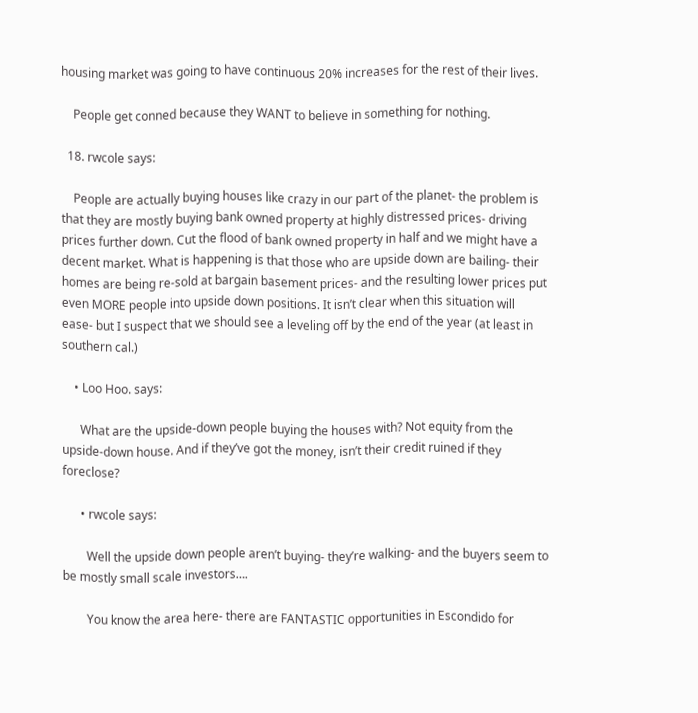housing market was going to have continuous 20% increases for the rest of their lives.

    People get conned because they WANT to believe in something for nothing.

  18. rwcole says:

    People are actually buying houses like crazy in our part of the planet- the problem is that they are mostly buying bank owned property at highly distressed prices- driving prices further down. Cut the flood of bank owned property in half and we might have a decent market. What is happening is that those who are upside down are bailing- their homes are being re-sold at bargain basement prices- and the resulting lower prices put even MORE people into upside down positions. It isn’t clear when this situation will ease- but I suspect that we should see a leveling off by the end of the year (at least in southern cal.)

    • Loo Hoo. says:

      What are the upside-down people buying the houses with? Not equity from the upside-down house. And if they’ve got the money, isn’t their credit ruined if they foreclose?

      • rwcole says:

        Well the upside down people aren’t buying- they’re walking- and the buyers seem to be mostly small scale investors….

        You know the area here- there are FANTASTIC opportunities in Escondido for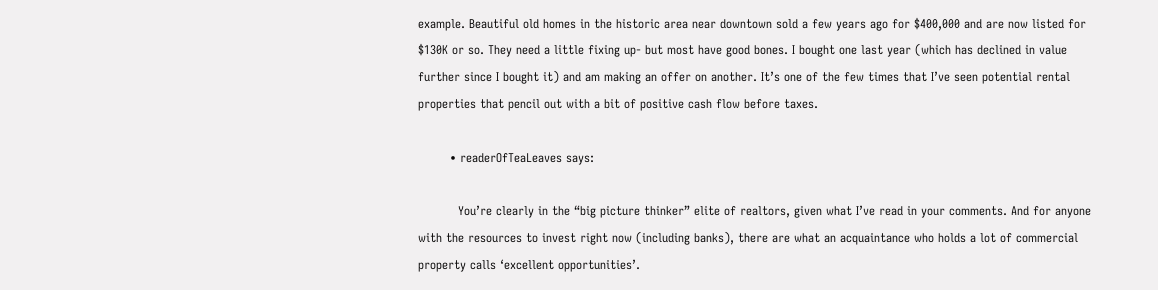example. Beautiful old homes in the historic area near downtown sold a few years ago for $400,000 and are now listed for $130K or so. They need a little fixing up- but most have good bones. I bought one last year (which has declined in value further since I bought it) and am making an offer on another. It’s one of the few times that I’ve seen potential rental properties that pencil out with a bit of positive cash flow before taxes.

        • readerOfTeaLeaves says:

          You’re clearly in the “big picture thinker” elite of realtors, given what I’ve read in your comments. And for anyone with the resources to invest right now (including banks), there are what an acquaintance who holds a lot of commercial property calls ‘excellent opportunities’.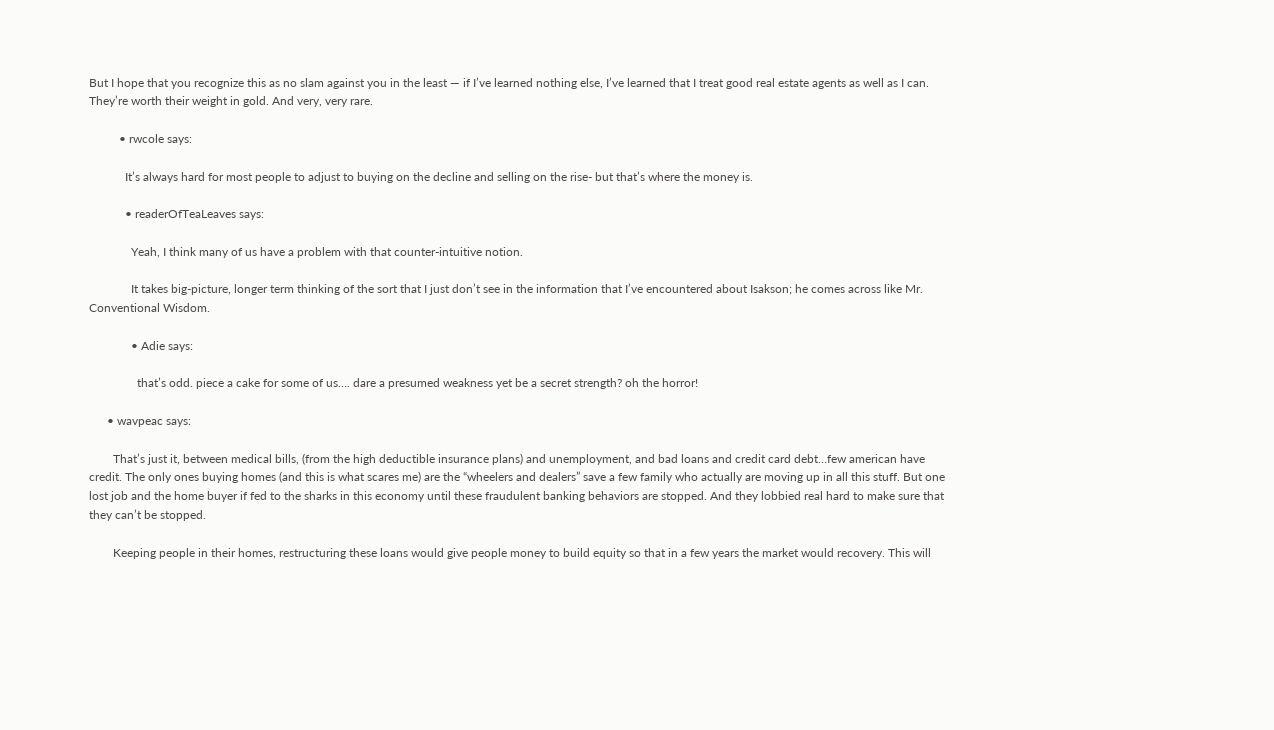But I hope that you recognize this as no slam against you in the least — if I’ve learned nothing else, I’ve learned that I treat good real estate agents as well as I can. They’re worth their weight in gold. And very, very rare.

          • rwcole says:

            It’s always hard for most people to adjust to buying on the decline and selling on the rise- but that’s where the money is.

            • readerOfTeaLeaves says:

              Yeah, I think many of us have a problem with that counter-intuitive notion.

              It takes big-picture, longer term thinking of the sort that I just don’t see in the information that I’ve encountered about Isakson; he comes across like Mr. Conventional Wisdom.

              • Adie says:

                that’s odd. piece a cake for some of us…. dare a presumed weakness yet be a secret strength? oh the horror!

      • wavpeac says:

        That’s just it, between medical bills, (from the high deductible insurance plans) and unemployment, and bad loans and credit card debt…few american have credit. The only ones buying homes (and this is what scares me) are the “wheelers and dealers” save a few family who actually are moving up in all this stuff. But one lost job and the home buyer if fed to the sharks in this economy until these fraudulent banking behaviors are stopped. And they lobbied real hard to make sure that they can’t be stopped.

        Keeping people in their homes, restructuring these loans would give people money to build equity so that in a few years the market would recovery. This will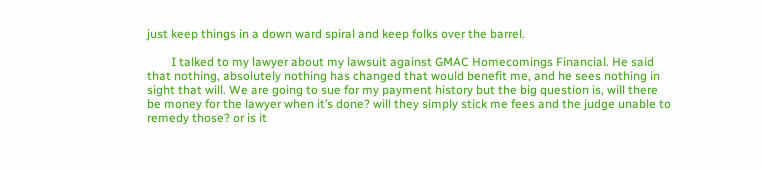just keep things in a down ward spiral and keep folks over the barrel.

        I talked to my lawyer about my lawsuit against GMAC Homecomings Financial. He said that nothing, absolutely nothing has changed that would benefit me, and he sees nothing in sight that will. We are going to sue for my payment history but the big question is, will there be money for the lawyer when it’s done? will they simply stick me fees and the judge unable to remedy those? or is it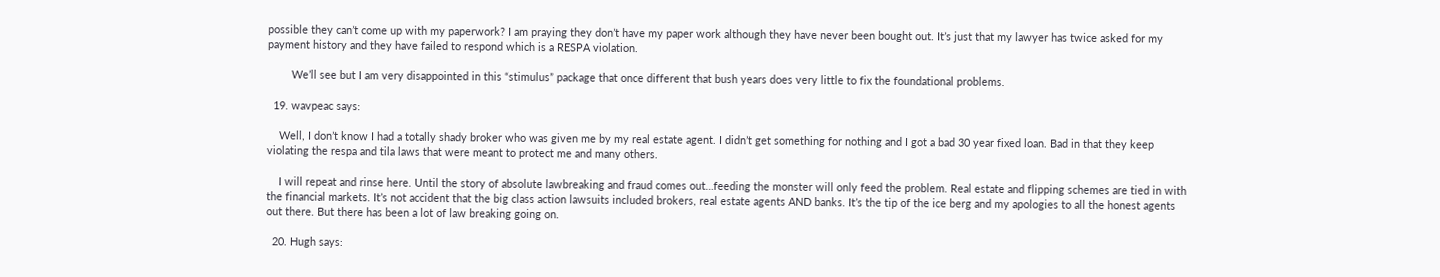possible they can’t come up with my paperwork? I am praying they don’t have my paper work although they have never been bought out. It’s just that my lawyer has twice asked for my payment history and they have failed to respond which is a RESPA violation.

        We’ll see but I am very disappointed in this “stimulus” package that once different that bush years does very little to fix the foundational problems.

  19. wavpeac says:

    Well, I don’t know I had a totally shady broker who was given me by my real estate agent. I didn’t get something for nothing and I got a bad 30 year fixed loan. Bad in that they keep violating the respa and tila laws that were meant to protect me and many others.

    I will repeat and rinse here. Until the story of absolute lawbreaking and fraud comes out…feeding the monster will only feed the problem. Real estate and flipping schemes are tied in with the financial markets. It’s not accident that the big class action lawsuits included brokers, real estate agents AND banks. It’s the tip of the ice berg and my apologies to all the honest agents out there. But there has been a lot of law breaking going on.

  20. Hugh says: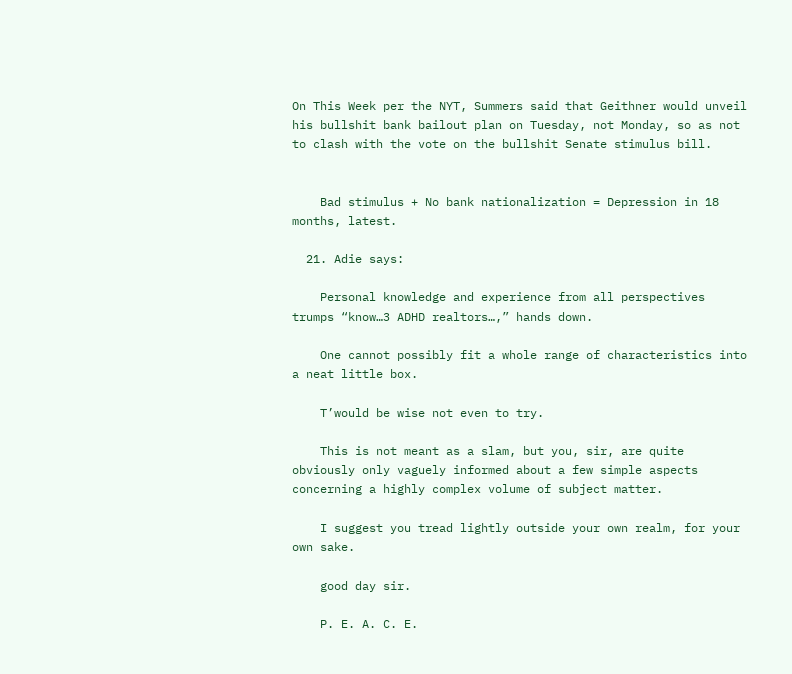On This Week per the NYT, Summers said that Geithner would unveil his bullshit bank bailout plan on Tuesday, not Monday, so as not to clash with the vote on the bullshit Senate stimulus bill.


    Bad stimulus + No bank nationalization = Depression in 18 months, latest.

  21. Adie says:

    Personal knowledge and experience from all perspectives trumps “know…3 ADHD realtors…,” hands down.

    One cannot possibly fit a whole range of characteristics into a neat little box.

    T’would be wise not even to try.

    This is not meant as a slam, but you, sir, are quite obviously only vaguely informed about a few simple aspects concerning a highly complex volume of subject matter.

    I suggest you tread lightly outside your own realm, for your own sake.

    good day sir.

    P. E. A. C. E.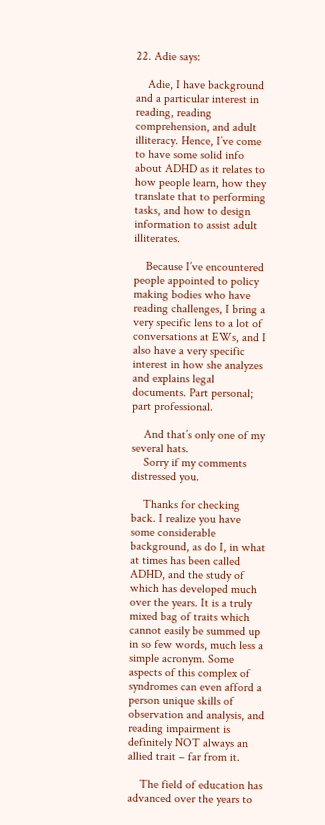22. Adie says:

    Adie, I have background and a particular interest in reading, reading comprehension, and adult illiteracy. Hence, I’ve come to have some solid info about ADHD as it relates to how people learn, how they translate that to performing tasks, and how to design information to assist adult illiterates.

    Because I’ve encountered people appointed to policy making bodies who have reading challenges, I bring a very specific lens to a lot of conversations at EWs, and I also have a very specific interest in how she analyzes and explains legal documents. Part personal; part professional.

    And that’s only one of my several hats.
    Sorry if my comments distressed you.

    Thanks for checking back. I realize you have some considerable background, as do I, in what at times has been called ADHD, and the study of which has developed much over the years. It is a truly mixed bag of traits which cannot easily be summed up in so few words, much less a simple acronym. Some aspects of this complex of syndromes can even afford a person unique skills of observation and analysis, and reading impairment is definitely NOT always an allied trait – far from it.

    The field of education has advanced over the years to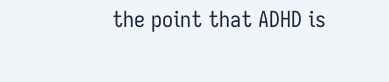the point that ADHD is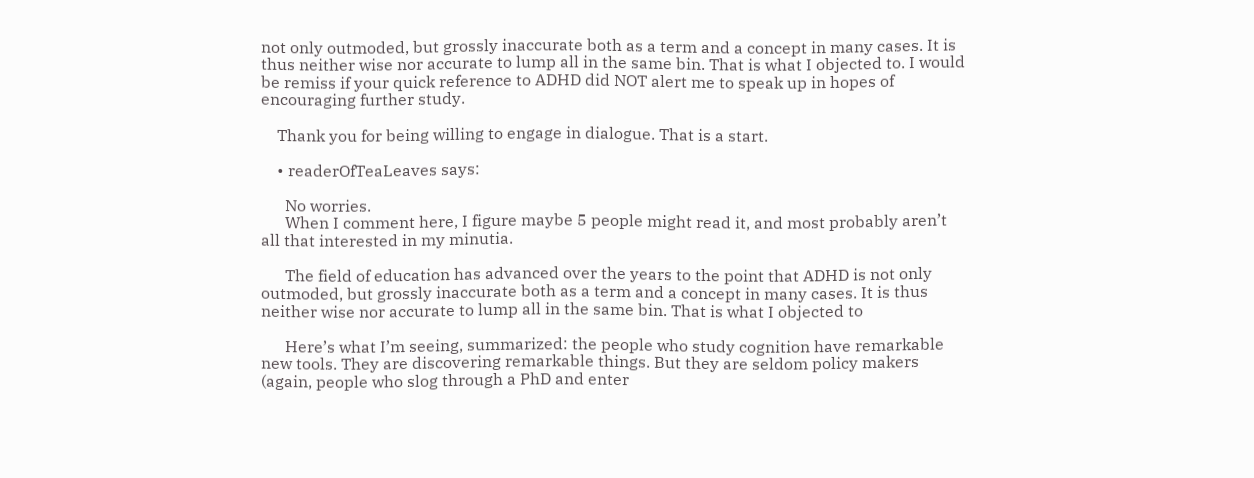not only outmoded, but grossly inaccurate both as a term and a concept in many cases. It is thus neither wise nor accurate to lump all in the same bin. That is what I objected to. I would be remiss if your quick reference to ADHD did NOT alert me to speak up in hopes of encouraging further study.

    Thank you for being willing to engage in dialogue. That is a start.

    • readerOfTeaLeaves says:

      No worries.
      When I comment here, I figure maybe 5 people might read it, and most probably aren’t all that interested in my minutia.

      The field of education has advanced over the years to the point that ADHD is not only outmoded, but grossly inaccurate both as a term and a concept in many cases. It is thus neither wise nor accurate to lump all in the same bin. That is what I objected to

      Here’s what I’m seeing, summarized: the people who study cognition have remarkable new tools. They are discovering remarkable things. But they are seldom policy makers (again, people who slog through a PhD and enter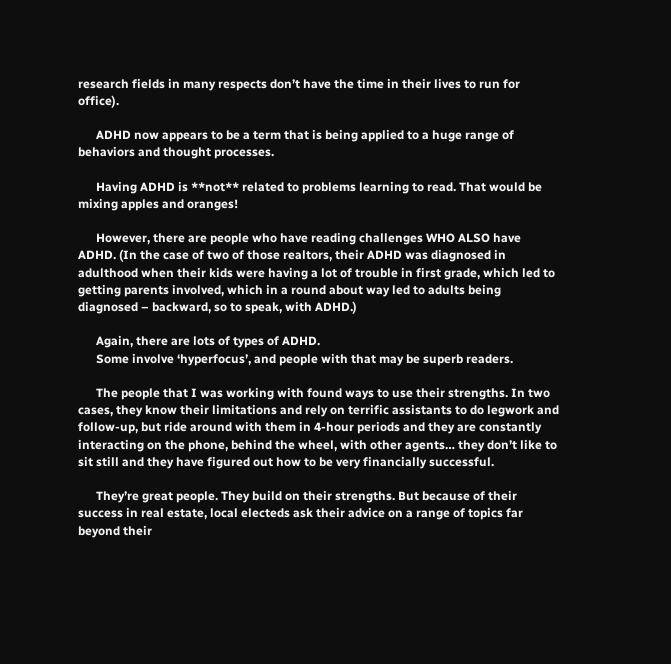research fields in many respects don’t have the time in their lives to run for office).

      ADHD now appears to be a term that is being applied to a huge range of behaviors and thought processes.

      Having ADHD is **not** related to problems learning to read. That would be mixing apples and oranges!

      However, there are people who have reading challenges WHO ALSO have ADHD. (In the case of two of those realtors, their ADHD was diagnosed in adulthood when their kids were having a lot of trouble in first grade, which led to getting parents involved, which in a round about way led to adults being diagnosed – backward, so to speak, with ADHD.)

      Again, there are lots of types of ADHD.
      Some involve ‘hyperfocus’, and people with that may be superb readers.

      The people that I was working with found ways to use their strengths. In two cases, they know their limitations and rely on terrific assistants to do legwork and follow-up, but ride around with them in 4-hour periods and they are constantly interacting on the phone, behind the wheel, with other agents… they don’t like to sit still and they have figured out how to be very financially successful.

      They’re great people. They build on their strengths. But because of their success in real estate, local electeds ask their advice on a range of topics far beyond their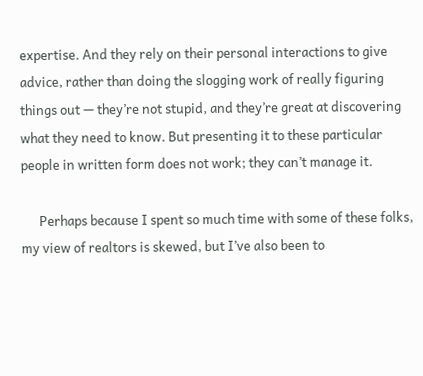expertise. And they rely on their personal interactions to give advice, rather than doing the slogging work of really figuring things out — they’re not stupid, and they’re great at discovering what they need to know. But presenting it to these particular people in written form does not work; they can’t manage it.

      Perhaps because I spent so much time with some of these folks, my view of realtors is skewed, but I’ve also been to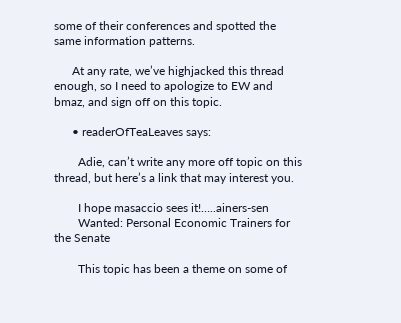some of their conferences and spotted the same information patterns.

      At any rate, we’ve highjacked this thread enough, so I need to apologize to EW and bmaz, and sign off on this topic.

      • readerOfTeaLeaves says:

        Adie, can’t write any more off topic on this thread, but here’s a link that may interest you.

        I hope masaccio sees it!…..ainers-sen
        Wanted: Personal Economic Trainers for the Senate

        This topic has been a theme on some of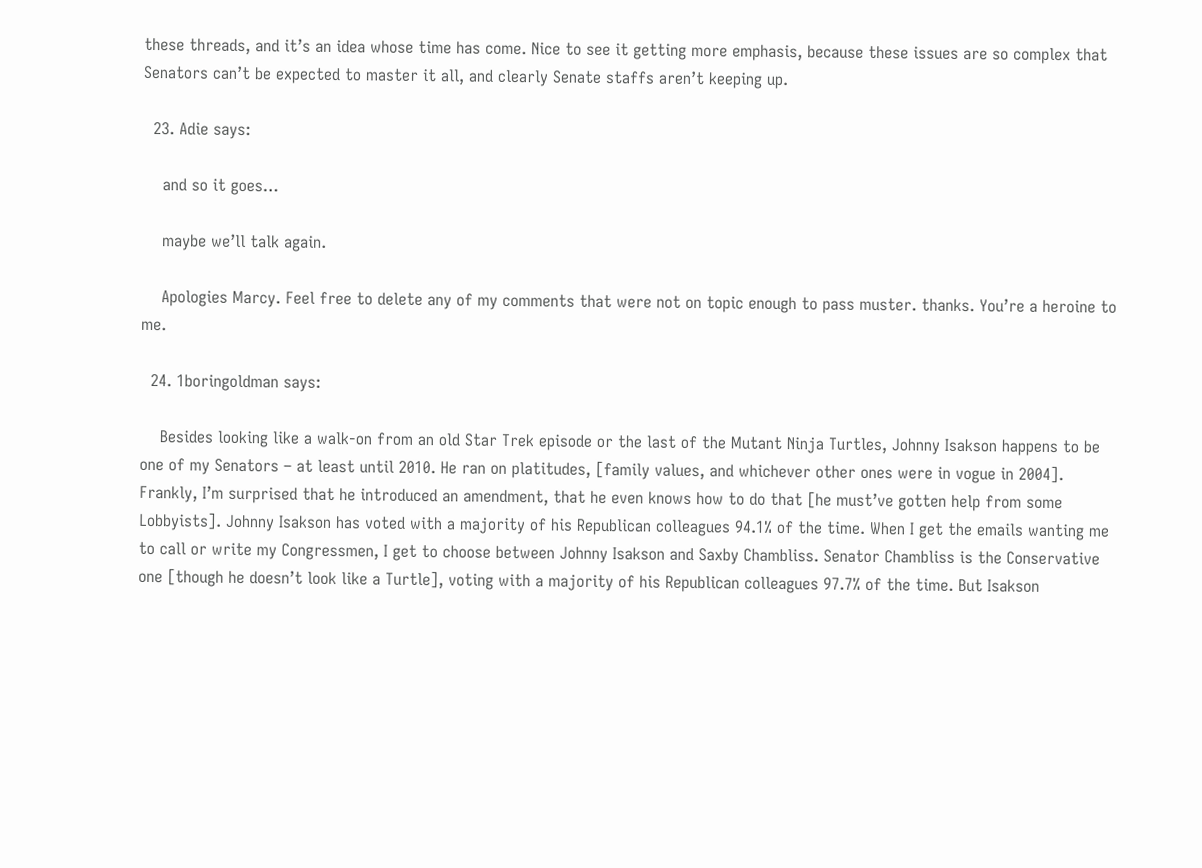these threads, and it’s an idea whose time has come. Nice to see it getting more emphasis, because these issues are so complex that Senators can’t be expected to master it all, and clearly Senate staffs aren’t keeping up.

  23. Adie says:

    and so it goes…

    maybe we’ll talk again.

    Apologies Marcy. Feel free to delete any of my comments that were not on topic enough to pass muster. thanks. You’re a heroine to me.

  24. 1boringoldman says:

    Besides looking like a walk-on from an old Star Trek episode or the last of the Mutant Ninja Turtles, Johnny Isakson happens to be one of my Senators – at least until 2010. He ran on platitudes, [family values, and whichever other ones were in vogue in 2004]. Frankly, I’m surprised that he introduced an amendment, that he even knows how to do that [he must’ve gotten help from some Lobbyists]. Johnny Isakson has voted with a majority of his Republican colleagues 94.1% of the time. When I get the emails wanting me to call or write my Congressmen, I get to choose between Johnny Isakson and Saxby Chambliss. Senator Chambliss is the Conservative one [though he doesn’t look like a Turtle], voting with a majority of his Republican colleagues 97.7% of the time. But Isakson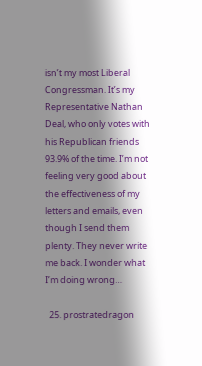isn’t my most Liberal Congressman. It’s my Representative Nathan Deal, who only votes with his Republican friends 93.9% of the time. I’m not feeling very good about the effectiveness of my letters and emails, even though I send them plenty. They never write me back. I wonder what I’m doing wrong…

  25. prostratedragon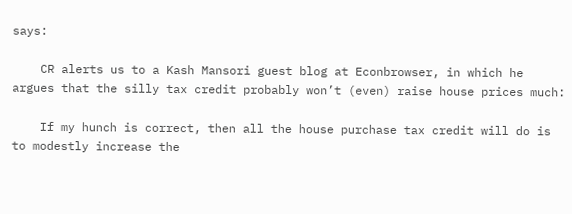says:

    CR alerts us to a Kash Mansori guest blog at Econbrowser, in which he argues that the silly tax credit probably won’t (even) raise house prices much:

    If my hunch is correct, then all the house purchase tax credit will do is to modestly increase the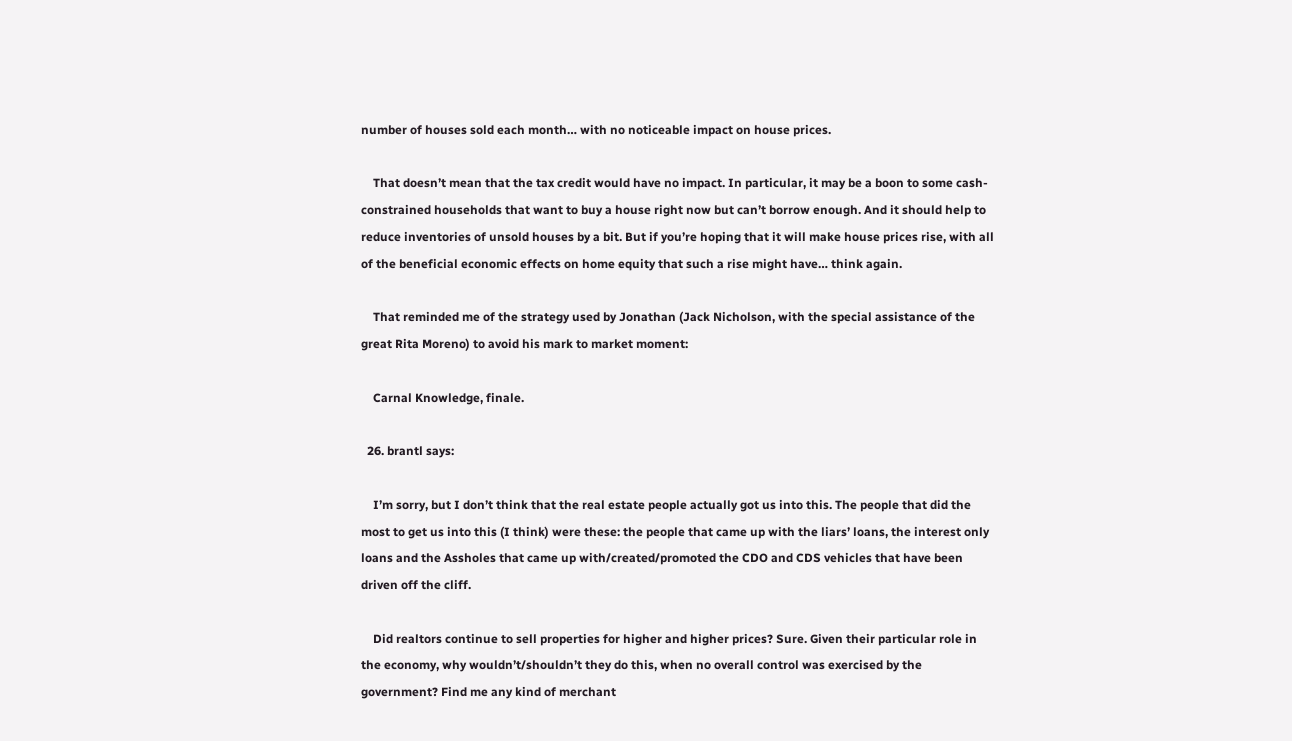number of houses sold each month… with no noticeable impact on house prices.

    That doesn’t mean that the tax credit would have no impact. In particular, it may be a boon to some cash-constrained households that want to buy a house right now but can’t borrow enough. And it should help to reduce inventories of unsold houses by a bit. But if you’re hoping that it will make house prices rise, with all of the beneficial economic effects on home equity that such a rise might have… think again.

    That reminded me of the strategy used by Jonathan (Jack Nicholson, with the special assistance of the great Rita Moreno) to avoid his mark to market moment:

    Carnal Knowledge, finale.

  26. brantl says:

    I’m sorry, but I don’t think that the real estate people actually got us into this. The people that did the most to get us into this (I think) were these: the people that came up with the liars’ loans, the interest only loans and the Assholes that came up with/created/promoted the CDO and CDS vehicles that have been driven off the cliff.

    Did realtors continue to sell properties for higher and higher prices? Sure. Given their particular role in the economy, why wouldn’t/shouldn’t they do this, when no overall control was exercised by the government? Find me any kind of merchant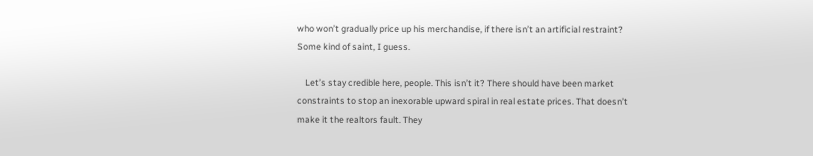who won’t gradually price up his merchandise, if there isn’t an artificial restraint? Some kind of saint, I guess.

    Let’s stay credible here, people. This isn’t it? There should have been market constraints to stop an inexorable upward spiral in real estate prices. That doesn’t make it the realtors fault. They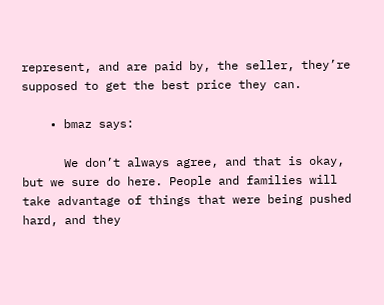represent, and are paid by, the seller, they’re supposed to get the best price they can.

    • bmaz says:

      We don’t always agree, and that is okay, but we sure do here. People and families will take advantage of things that were being pushed hard, and they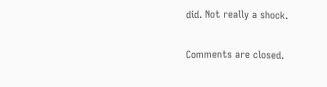did. Not really a shock.

Comments are closed.